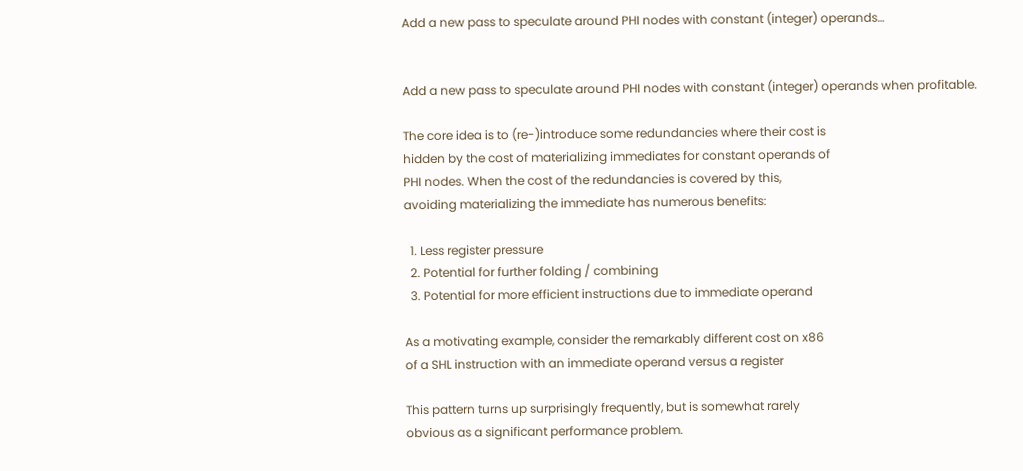Add a new pass to speculate around PHI nodes with constant (integer) operands…


Add a new pass to speculate around PHI nodes with constant (integer) operands when profitable.

The core idea is to (re-)introduce some redundancies where their cost is
hidden by the cost of materializing immediates for constant operands of
PHI nodes. When the cost of the redundancies is covered by this,
avoiding materializing the immediate has numerous benefits:

  1. Less register pressure
  2. Potential for further folding / combining
  3. Potential for more efficient instructions due to immediate operand

As a motivating example, consider the remarkably different cost on x86
of a SHL instruction with an immediate operand versus a register

This pattern turns up surprisingly frequently, but is somewhat rarely
obvious as a significant performance problem.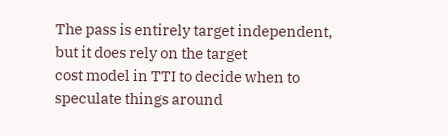The pass is entirely target independent, but it does rely on the target
cost model in TTI to decide when to speculate things around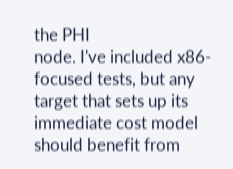the PHI
node. I've included x86-focused tests, but any target that sets up its
immediate cost model should benefit from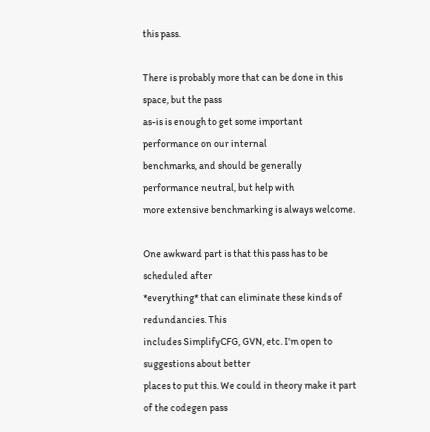this pass.

There is probably more that can be done in this space, but the pass
as-is is enough to get some important performance on our internal
benchmarks, and should be generally performance neutral, but help with
more extensive benchmarking is always welcome.

One awkward part is that this pass has to be scheduled after
*everything* that can eliminate these kinds of redundancies. This
includes SimplifyCFG, GVN, etc. I'm open to suggestions about better
places to put this. We could in theory make it part of the codegen pass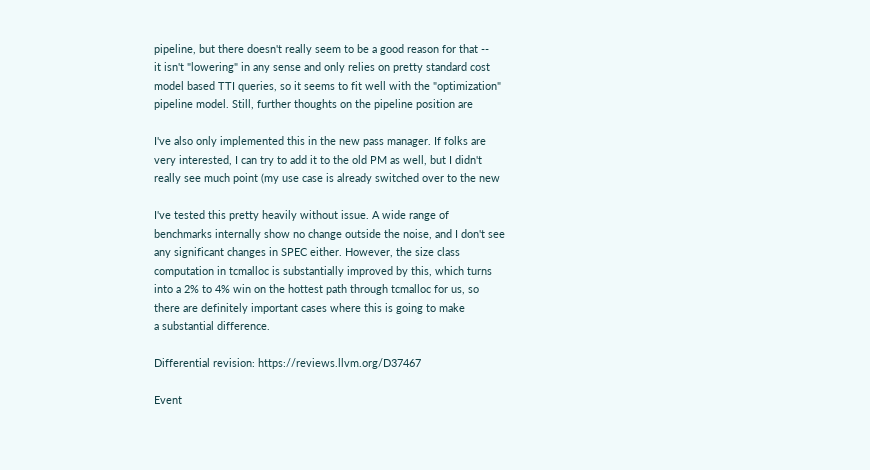pipeline, but there doesn't really seem to be a good reason for that --
it isn't "lowering" in any sense and only relies on pretty standard cost
model based TTI queries, so it seems to fit well with the "optimization"
pipeline model. Still, further thoughts on the pipeline position are

I've also only implemented this in the new pass manager. If folks are
very interested, I can try to add it to the old PM as well, but I didn't
really see much point (my use case is already switched over to the new

I've tested this pretty heavily without issue. A wide range of
benchmarks internally show no change outside the noise, and I don't see
any significant changes in SPEC either. However, the size class
computation in tcmalloc is substantially improved by this, which turns
into a 2% to 4% win on the hottest path through tcmalloc for us, so
there are definitely important cases where this is going to make
a substantial difference.

Differential revision: https://reviews.llvm.org/D37467

Event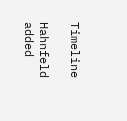Timeline

Hahnfeld added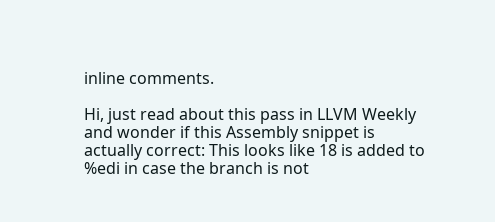inline comments.

Hi, just read about this pass in LLVM Weekly and wonder if this Assembly snippet is actually correct: This looks like 18 is added to %edi in case the branch is not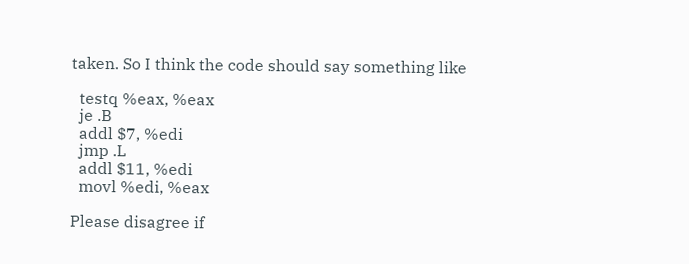taken. So I think the code should say something like

  testq %eax, %eax
  je .B
  addl $7, %edi
  jmp .L
  addl $11, %edi
  movl %edi, %eax

Please disagree if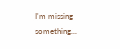I'm missing something...